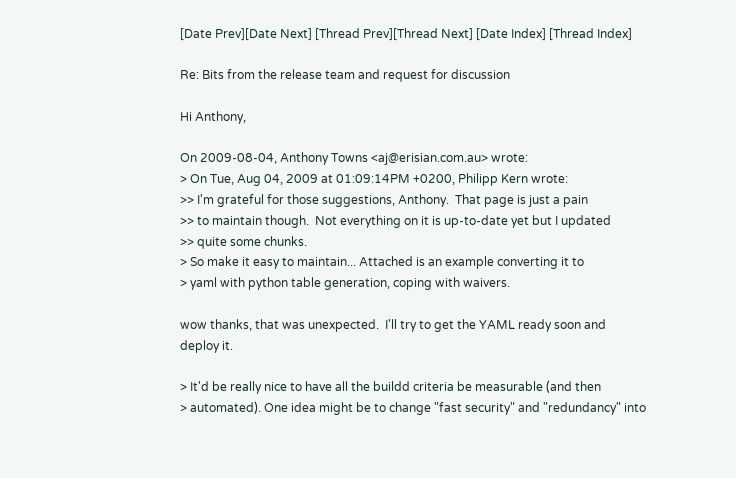[Date Prev][Date Next] [Thread Prev][Thread Next] [Date Index] [Thread Index]

Re: Bits from the release team and request for discussion

Hi Anthony,

On 2009-08-04, Anthony Towns <aj@erisian.com.au> wrote:
> On Tue, Aug 04, 2009 at 01:09:14PM +0200, Philipp Kern wrote:
>> I'm grateful for those suggestions, Anthony.  That page is just a pain
>> to maintain though.  Not everything on it is up-to-date yet but I updated
>> quite some chunks.
> So make it easy to maintain... Attached is an example converting it to
> yaml with python table generation, coping with waivers.

wow thanks, that was unexpected.  I'll try to get the YAML ready soon and
deploy it.

> It'd be really nice to have all the buildd criteria be measurable (and then
> automated). One idea might be to change "fast security" and "redundancy" into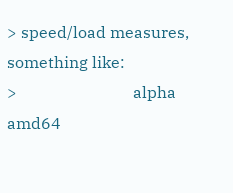> speed/load measures, something like:
>                             alpha   amd64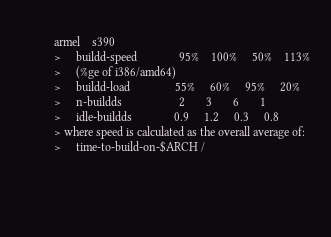armel    s390
>     buildd-speed              95%    100%     50%    113%
>     (%ge of i386/amd64)
>     buildd-load               55%     60%     95%     20%
>     n-buildds                   2       3       6       1
>     idle-buildds              0.9     1.2     0.3     0.8
> where speed is calculated as the overall average of:
>     time-to-build-on-$ARCH /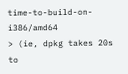time-to-build-on-i386/amd64
> (ie, dpkg takes 20s to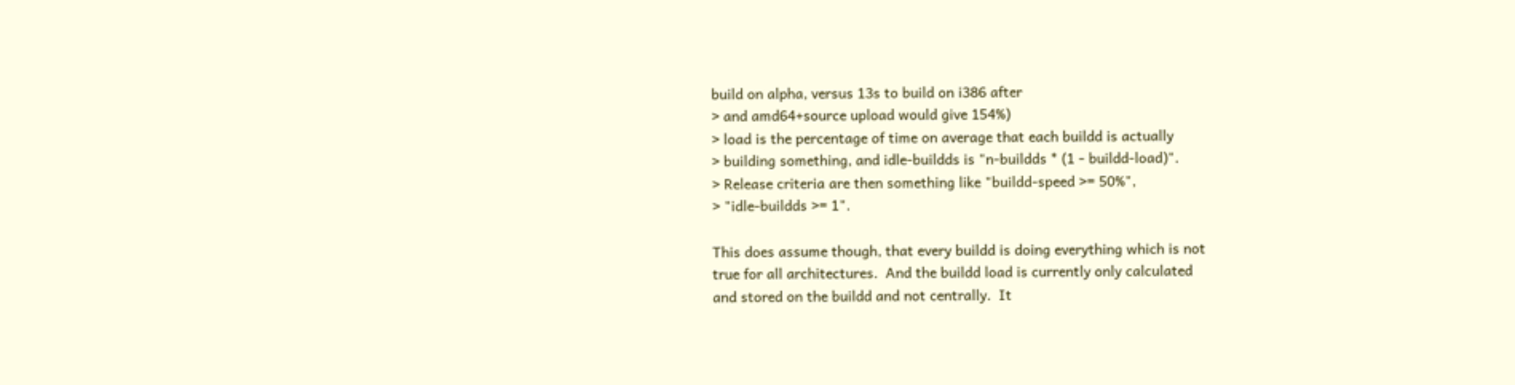build on alpha, versus 13s to build on i386 after
> and amd64+source upload would give 154%)
> load is the percentage of time on average that each buildd is actually
> building something, and idle-buildds is "n-buildds * (1 - buildd-load)".
> Release criteria are then something like "buildd-speed >= 50%",
> "idle-buildds >= 1".

This does assume though, that every buildd is doing everything which is not
true for all architectures.  And the buildd load is currently only calculated
and stored on the buildd and not centrally.  It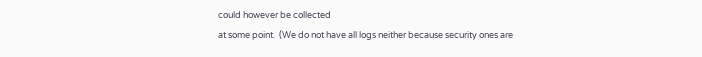could however be collected
at some point.  (We do not have all logs neither because security ones are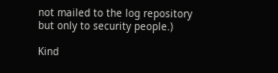not mailed to the log repository but only to security people.)

Kind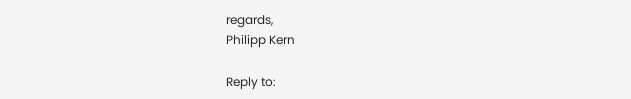regards,
Philipp Kern

Reply to: